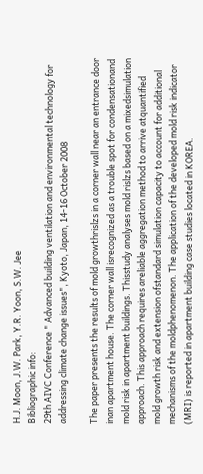H.J. Moon, J.W. Park, Y.R. Yoon, S.W. Jee
Bibliographic info:
29th AIVC Conference " Advanced building ventilation and environmental technology for addressing climate change issues", Kyoto, Japan, 14-16 October 2008

The paper presents the results of mold growthrislzs in a corner wall near an entrance door inan apartment house. The corner wall isrecognized as a trouble spot for condensationand mold risk in apartment buildings. Thisstudy analyses mold rislzs based on a mixedsimulation approach. This approach requires areliable aggregation method to arrive atquantified mold growth risk and extension ofstandard simulation capacity to account for additional mechanisms of the moldphenomenon. The application of the developed mold risk indicator (MRI) is reported in apartment building case studies located in KOREA.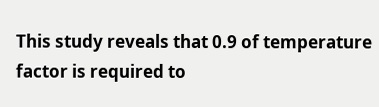This study reveals that 0.9 of temperature factor is required to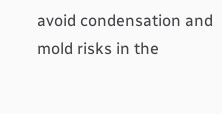avoid condensation and mold risks in the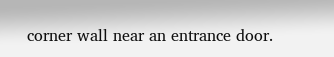corner wall near an entrance door.